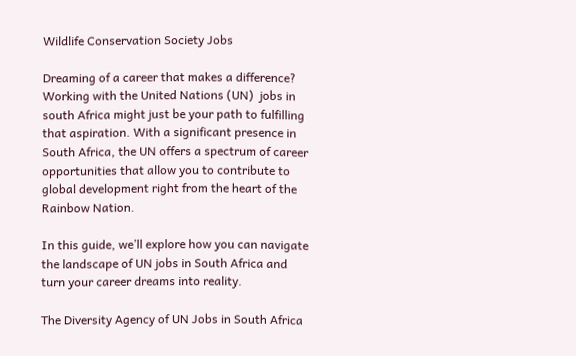Wildlife Conservation Society Jobs

Dreaming of a career that makes a difference? Working with the United Nations (UN)  jobs in south Africa might just be your path to fulfilling that aspiration. With a significant presence in South Africa, the UN offers a spectrum of career opportunities that allow you to contribute to global development right from the heart of the Rainbow Nation.

In this guide, we’ll explore how you can navigate the landscape of UN jobs in South Africa and turn your career dreams into reality.

The Diversity Agency of UN Jobs in South Africa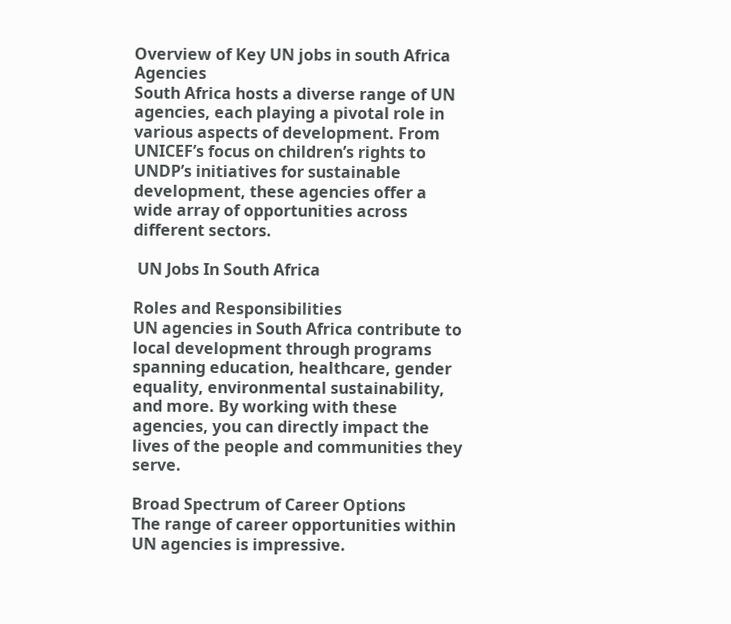Overview of Key UN jobs in south Africa Agencies
South Africa hosts a diverse range of UN agencies, each playing a pivotal role in various aspects of development. From UNICEF’s focus on children’s rights to UNDP’s initiatives for sustainable development, these agencies offer a wide array of opportunities across different sectors.

 UN Jobs In South Africa

Roles and Responsibilities
UN agencies in South Africa contribute to local development through programs spanning education, healthcare, gender equality, environmental sustainability, and more. By working with these agencies, you can directly impact the lives of the people and communities they serve.

Broad Spectrum of Career Options
The range of career opportunities within UN agencies is impressive.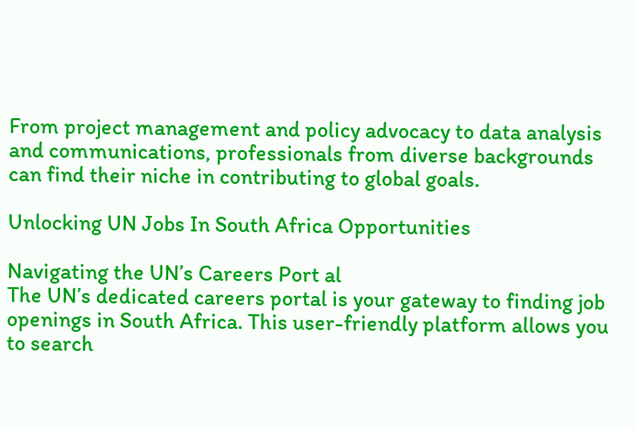From project management and policy advocacy to data analysis and communications, professionals from diverse backgrounds can find their niche in contributing to global goals.

Unlocking UN Jobs In South Africa Opportunities

Navigating the UN’s Careers Port al
The UN’s dedicated careers portal is your gateway to finding job openings in South Africa. This user-friendly platform allows you to search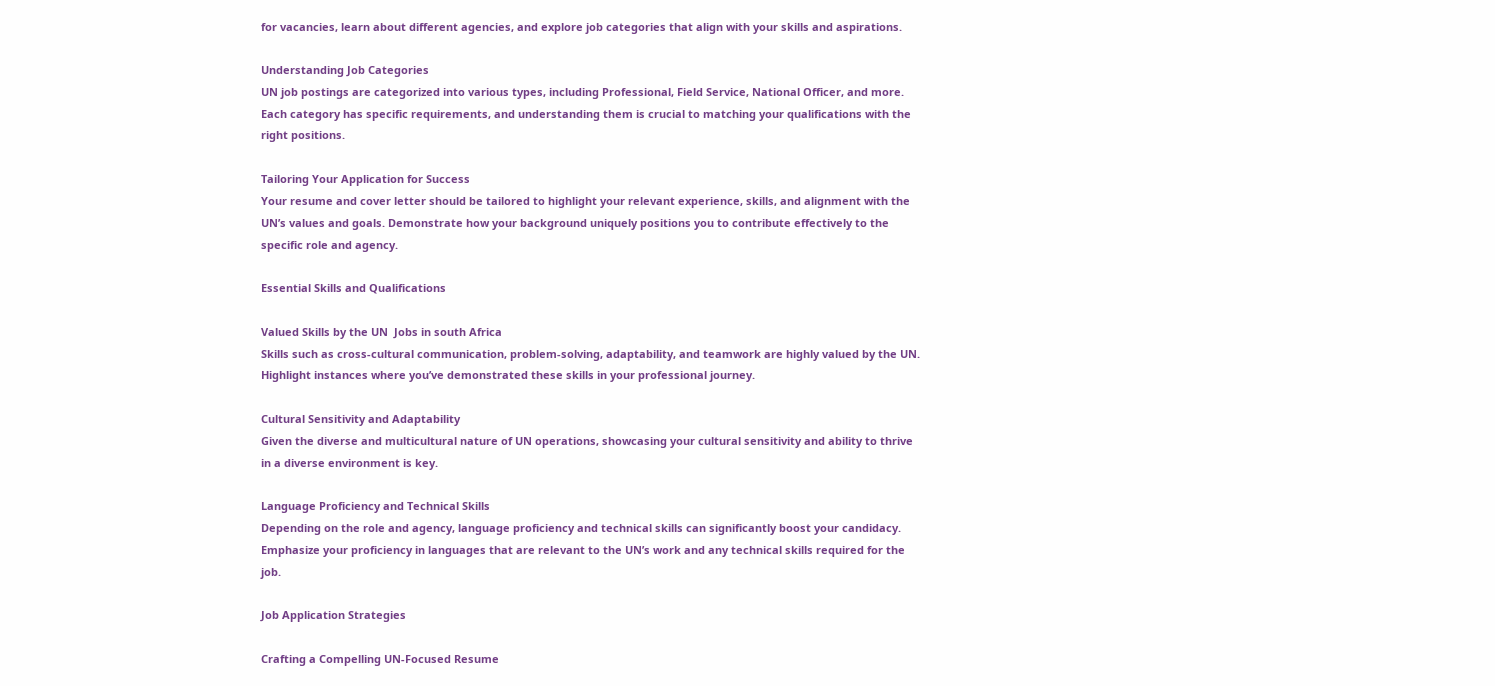for vacancies, learn about different agencies, and explore job categories that align with your skills and aspirations.

Understanding Job Categories
UN job postings are categorized into various types, including Professional, Field Service, National Officer, and more. Each category has specific requirements, and understanding them is crucial to matching your qualifications with the right positions.

Tailoring Your Application for Success
Your resume and cover letter should be tailored to highlight your relevant experience, skills, and alignment with the UN’s values and goals. Demonstrate how your background uniquely positions you to contribute effectively to the specific role and agency.

Essential Skills and Qualifications

Valued Skills by the UN  Jobs in south Africa
Skills such as cross-cultural communication, problem-solving, adaptability, and teamwork are highly valued by the UN. Highlight instances where you’ve demonstrated these skills in your professional journey.

Cultural Sensitivity and Adaptability
Given the diverse and multicultural nature of UN operations, showcasing your cultural sensitivity and ability to thrive in a diverse environment is key.

Language Proficiency and Technical Skills
Depending on the role and agency, language proficiency and technical skills can significantly boost your candidacy. Emphasize your proficiency in languages that are relevant to the UN’s work and any technical skills required for the job.

Job Application Strategies

Crafting a Compelling UN-Focused Resume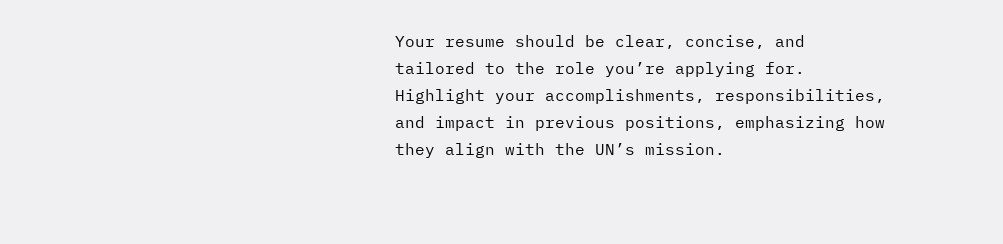Your resume should be clear, concise, and tailored to the role you’re applying for. Highlight your accomplishments, responsibilities, and impact in previous positions, emphasizing how they align with the UN’s mission.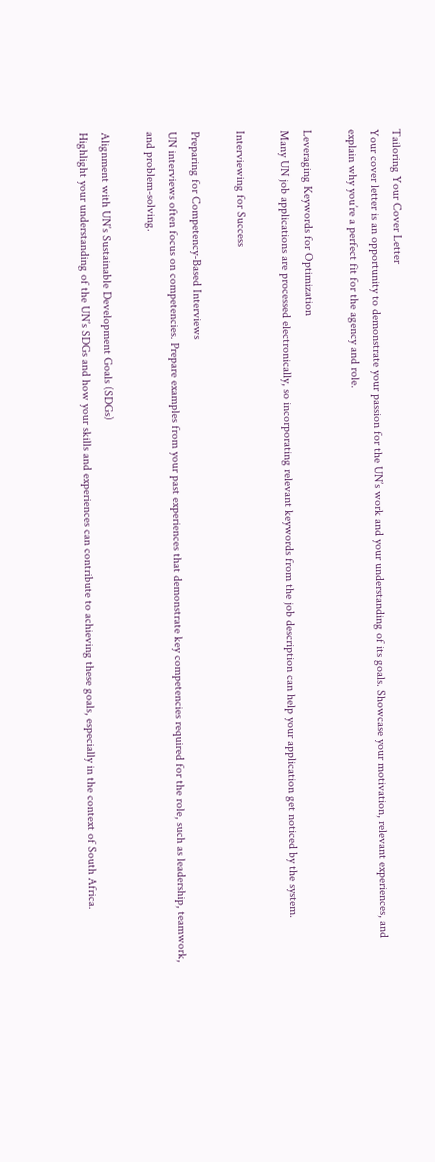Tailoring Your Cover Letter
Your cover letter is an opportunity to demonstrate your passion for the UN’s work and your understanding of its goals. Showcase your motivation, relevant experiences, and explain why you’re a perfect fit for the agency and role.

Leveraging Keywords for Optimization
Many UN job applications are processed electronically, so incorporating relevant keywords from the job description can help your application get noticed by the system.

Interviewing for Success

Preparing for Competency-Based Interviews
UN interviews often focus on competencies. Prepare examples from your past experiences that demonstrate key competencies required for the role, such as leadership, teamwork, and problem-solving.

Alignment with UN’s Sustainable Development Goals (SDGs)
Highlight your understanding of the UN’s SDGs and how your skills and experiences can contribute to achieving these goals, especially in the context of South Africa.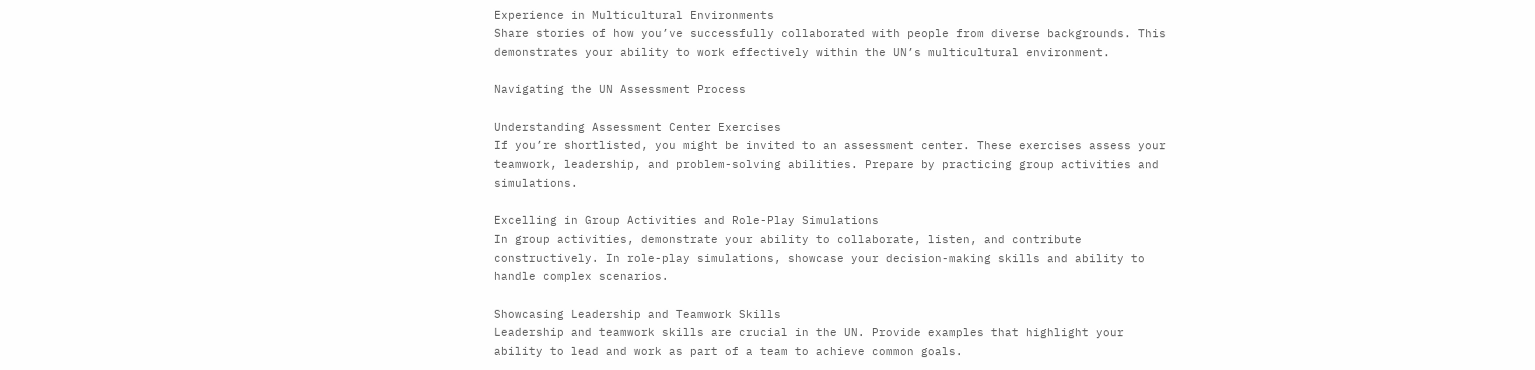Experience in Multicultural Environments
Share stories of how you’ve successfully collaborated with people from diverse backgrounds. This demonstrates your ability to work effectively within the UN’s multicultural environment.

Navigating the UN Assessment Process

Understanding Assessment Center Exercises
If you’re shortlisted, you might be invited to an assessment center. These exercises assess your teamwork, leadership, and problem-solving abilities. Prepare by practicing group activities and simulations.

Excelling in Group Activities and Role-Play Simulations
In group activities, demonstrate your ability to collaborate, listen, and contribute constructively. In role-play simulations, showcase your decision-making skills and ability to handle complex scenarios.

Showcasing Leadership and Teamwork Skills
Leadership and teamwork skills are crucial in the UN. Provide examples that highlight your ability to lead and work as part of a team to achieve common goals.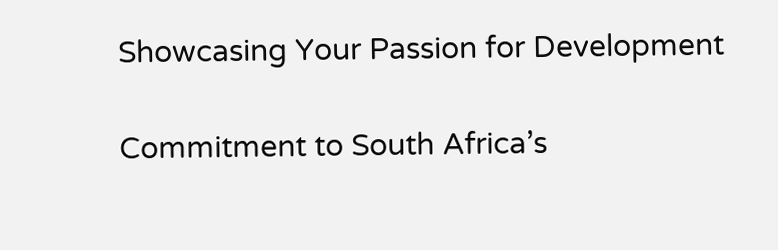Showcasing Your Passion for Development

Commitment to South Africa’s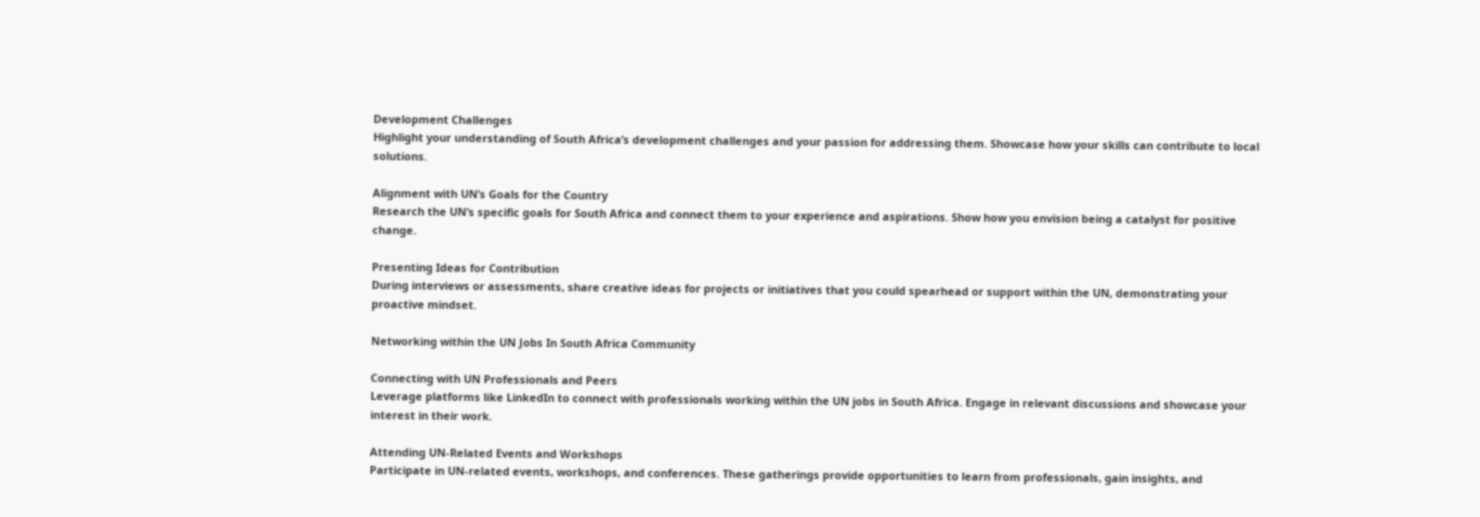Development Challenges
Highlight your understanding of South Africa’s development challenges and your passion for addressing them. Showcase how your skills can contribute to local solutions.

Alignment with UN’s Goals for the Country
Research the UN’s specific goals for South Africa and connect them to your experience and aspirations. Show how you envision being a catalyst for positive change.

Presenting Ideas for Contribution
During interviews or assessments, share creative ideas for projects or initiatives that you could spearhead or support within the UN, demonstrating your proactive mindset.

Networking within the UN Jobs In South Africa Community

Connecting with UN Professionals and Peers
Leverage platforms like LinkedIn to connect with professionals working within the UN jobs in South Africa. Engage in relevant discussions and showcase your interest in their work.

Attending UN-Related Events and Workshops
Participate in UN-related events, workshops, and conferences. These gatherings provide opportunities to learn from professionals, gain insights, and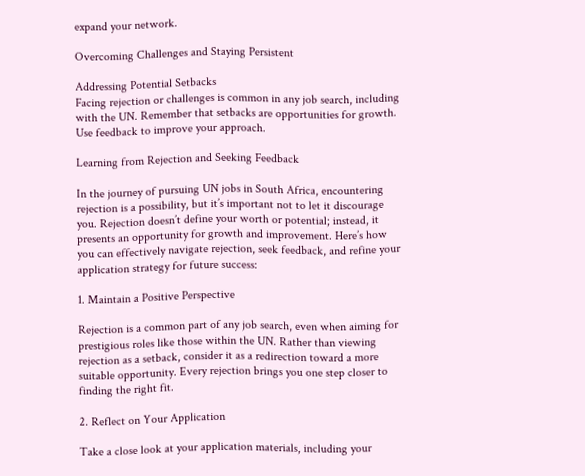expand your network.

Overcoming Challenges and Staying Persistent

Addressing Potential Setbacks
Facing rejection or challenges is common in any job search, including with the UN. Remember that setbacks are opportunities for growth. Use feedback to improve your approach.

Learning from Rejection and Seeking Feedback

In the journey of pursuing UN jobs in South Africa, encountering rejection is a possibility, but it’s important not to let it discourage you. Rejection doesn’t define your worth or potential; instead, it presents an opportunity for growth and improvement. Here’s how you can effectively navigate rejection, seek feedback, and refine your application strategy for future success:

1. Maintain a Positive Perspective

Rejection is a common part of any job search, even when aiming for prestigious roles like those within the UN. Rather than viewing rejection as a setback, consider it as a redirection toward a more suitable opportunity. Every rejection brings you one step closer to finding the right fit.

2. Reflect on Your Application

Take a close look at your application materials, including your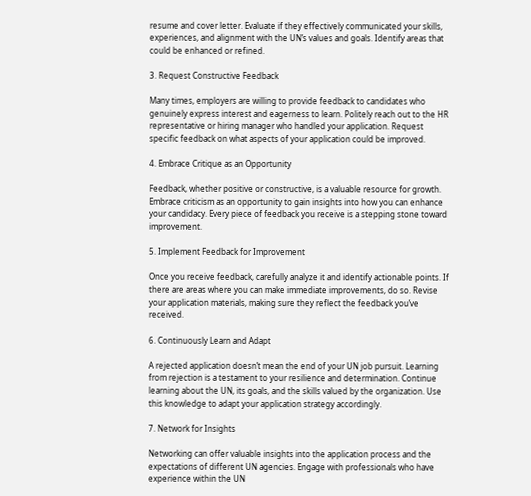resume and cover letter. Evaluate if they effectively communicated your skills, experiences, and alignment with the UN’s values and goals. Identify areas that could be enhanced or refined.

3. Request Constructive Feedback

Many times, employers are willing to provide feedback to candidates who genuinely express interest and eagerness to learn. Politely reach out to the HR representative or hiring manager who handled your application. Request specific feedback on what aspects of your application could be improved.

4. Embrace Critique as an Opportunity

Feedback, whether positive or constructive, is a valuable resource for growth. Embrace criticism as an opportunity to gain insights into how you can enhance your candidacy. Every piece of feedback you receive is a stepping stone toward improvement.

5. Implement Feedback for Improvement

Once you receive feedback, carefully analyze it and identify actionable points. If there are areas where you can make immediate improvements, do so. Revise your application materials, making sure they reflect the feedback you’ve received.

6. Continuously Learn and Adapt

A rejected application doesn’t mean the end of your UN job pursuit. Learning from rejection is a testament to your resilience and determination. Continue learning about the UN, its goals, and the skills valued by the organization. Use this knowledge to adapt your application strategy accordingly.

7. Network for Insights

Networking can offer valuable insights into the application process and the expectations of different UN agencies. Engage with professionals who have experience within the UN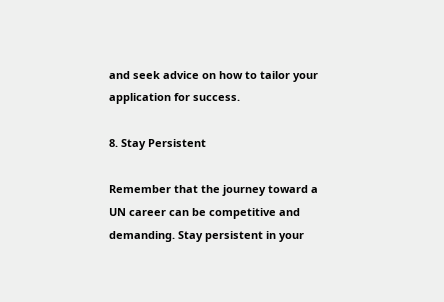and seek advice on how to tailor your application for success.

8. Stay Persistent

Remember that the journey toward a UN career can be competitive and demanding. Stay persistent in your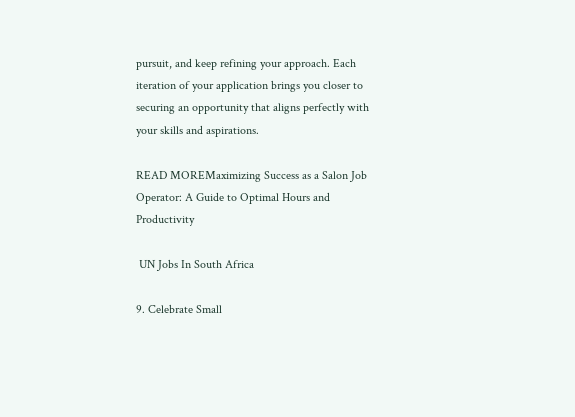pursuit, and keep refining your approach. Each iteration of your application brings you closer to securing an opportunity that aligns perfectly with your skills and aspirations.

READ MOREMaximizing Success as a Salon Job Operator: A Guide to Optimal Hours and Productivity

 UN Jobs In South Africa

9. Celebrate Small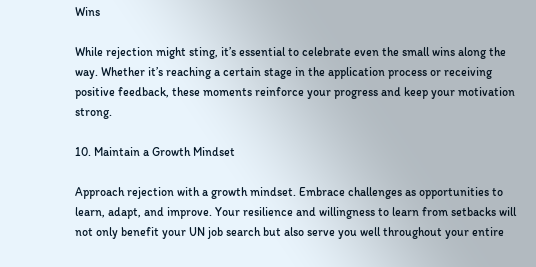Wins

While rejection might sting, it’s essential to celebrate even the small wins along the way. Whether it’s reaching a certain stage in the application process or receiving positive feedback, these moments reinforce your progress and keep your motivation strong.

10. Maintain a Growth Mindset

Approach rejection with a growth mindset. Embrace challenges as opportunities to learn, adapt, and improve. Your resilience and willingness to learn from setbacks will not only benefit your UN job search but also serve you well throughout your entire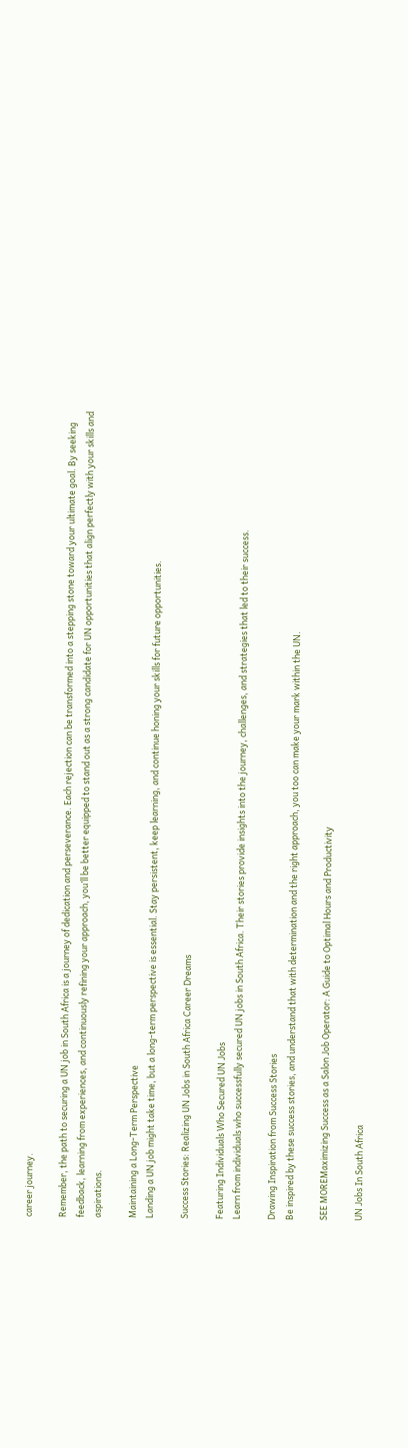career journey.

Remember, the path to securing a UN job in South Africa is a journey of dedication and perseverance. Each rejection can be transformed into a stepping stone toward your ultimate goal. By seeking feedback, learning from experiences, and continuously refining your approach, you’ll be better equipped to stand out as a strong candidate for UN opportunities that align perfectly with your skills and aspirations.

Maintaining a Long-Term Perspective
Landing a UN job might take time, but a long-term perspective is essential. Stay persistent, keep learning, and continue honing your skills for future opportunities.

Success Stories: Realizing UN Jobs in South Africa Career Dreams

Featuring Individuals Who Secured UN Jobs
Learn from individuals who successfully secured UN jobs in South Africa. Their stories provide insights into the journey, challenges, and strategies that led to their success.

Drawing Inspiration from Success Stories
Be inspired by these success stories, and understand that with determination and the right approach, you too can make your mark within the UN.

SEE MOREMaximizing Success as a Salon Job Operator: A Guide to Optimal Hours and Productivity

UN Jobs In South Africa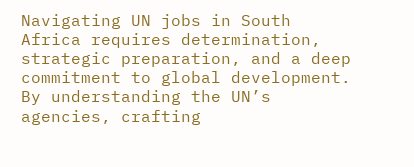Navigating UN jobs in South Africa requires determination, strategic preparation, and a deep commitment to global development. By understanding the UN’s agencies, crafting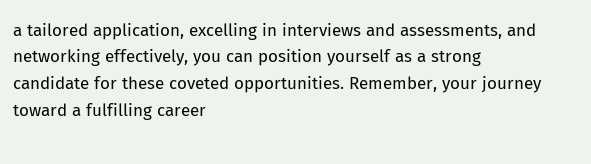a tailored application, excelling in interviews and assessments, and networking effectively, you can position yourself as a strong candidate for these coveted opportunities. Remember, your journey toward a fulfilling career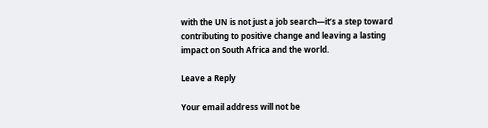with the UN is not just a job search—it’s a step toward contributing to positive change and leaving a lasting impact on South Africa and the world.

Leave a Reply

Your email address will not be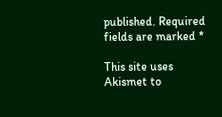published. Required fields are marked *

This site uses Akismet to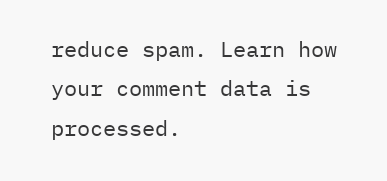reduce spam. Learn how your comment data is processed.